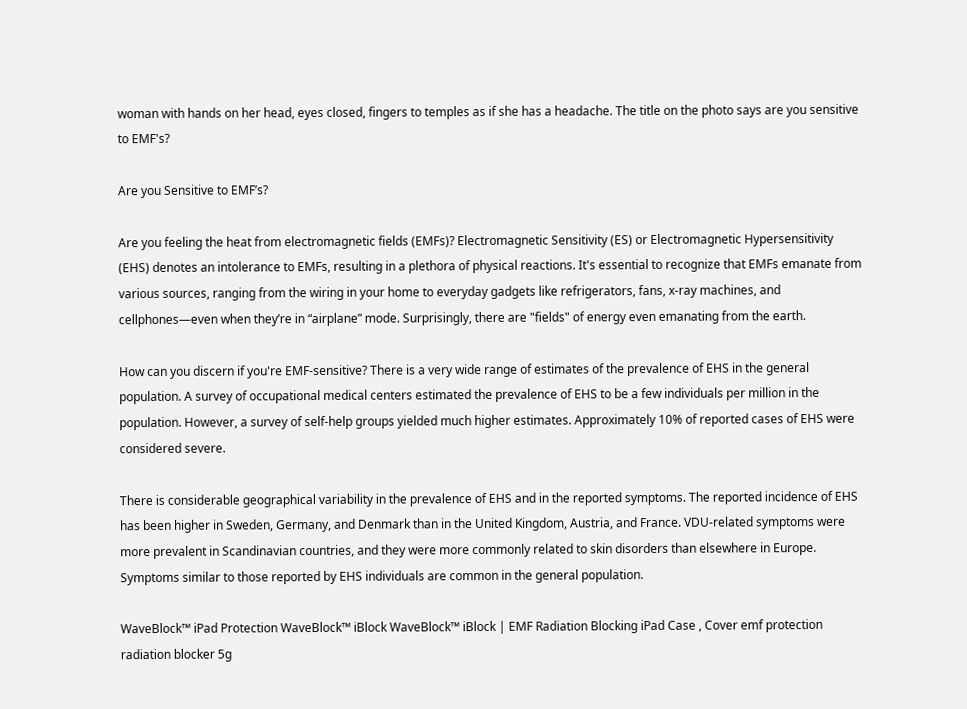woman with hands on her head, eyes closed, fingers to temples as if she has a headache. The title on the photo says are you sensitive to EMF's?

Are you Sensitive to EMF’s?

Are you feeling the heat from electromagnetic fields (EMFs)? Electromagnetic Sensitivity (ES) or Electromagnetic Hypersensitivity (EHS) denotes an intolerance to EMFs, resulting in a plethora of physical reactions. It's essential to recognize that EMFs emanate from various sources, ranging from the wiring in your home to everyday gadgets like refrigerators, fans, x-ray machines, and cellphones—even when they’re in “airplane” mode. Surprisingly, there are "fields" of energy even emanating from the earth.

How can you discern if you're EMF-sensitive? There is a very wide range of estimates of the prevalence of EHS in the general population. A survey of occupational medical centers estimated the prevalence of EHS to be a few individuals per million in the population. However, a survey of self-help groups yielded much higher estimates. Approximately 10% of reported cases of EHS were considered severe.

There is considerable geographical variability in the prevalence of EHS and in the reported symptoms. The reported incidence of EHS has been higher in Sweden, Germany, and Denmark than in the United Kingdom, Austria, and France. VDU-related symptoms were more prevalent in Scandinavian countries, and they were more commonly related to skin disorders than elsewhere in Europe. Symptoms similar to those reported by EHS individuals are common in the general population.

WaveBlock™ iPad Protection WaveBlock™ iBlock WaveBlock™ iBlock | EMF Radiation Blocking iPad Case , Cover emf protection radiation blocker 5g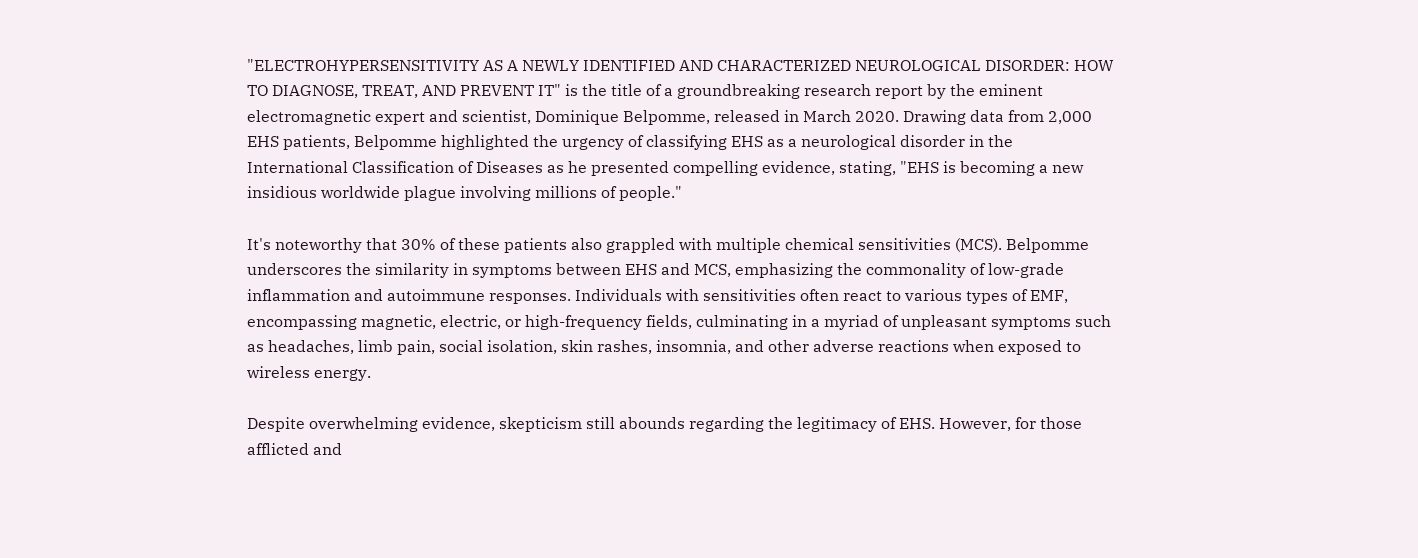"ELECTROHYPERSENSITIVITY AS A NEWLY IDENTIFIED AND CHARACTERIZED NEUROLOGICAL DISORDER: HOW TO DIAGNOSE, TREAT, AND PREVENT IT" is the title of a groundbreaking research report by the eminent electromagnetic expert and scientist, Dominique Belpomme, released in March 2020. Drawing data from 2,000 EHS patients, Belpomme highlighted the urgency of classifying EHS as a neurological disorder in the International Classification of Diseases as he presented compelling evidence, stating, "EHS is becoming a new insidious worldwide plague involving millions of people."

It's noteworthy that 30% of these patients also grappled with multiple chemical sensitivities (MCS). Belpomme underscores the similarity in symptoms between EHS and MCS, emphasizing the commonality of low-grade inflammation and autoimmune responses. Individuals with sensitivities often react to various types of EMF, encompassing magnetic, electric, or high-frequency fields, culminating in a myriad of unpleasant symptoms such as headaches, limb pain, social isolation, skin rashes, insomnia, and other adverse reactions when exposed to wireless energy.

Despite overwhelming evidence, skepticism still abounds regarding the legitimacy of EHS. However, for those afflicted and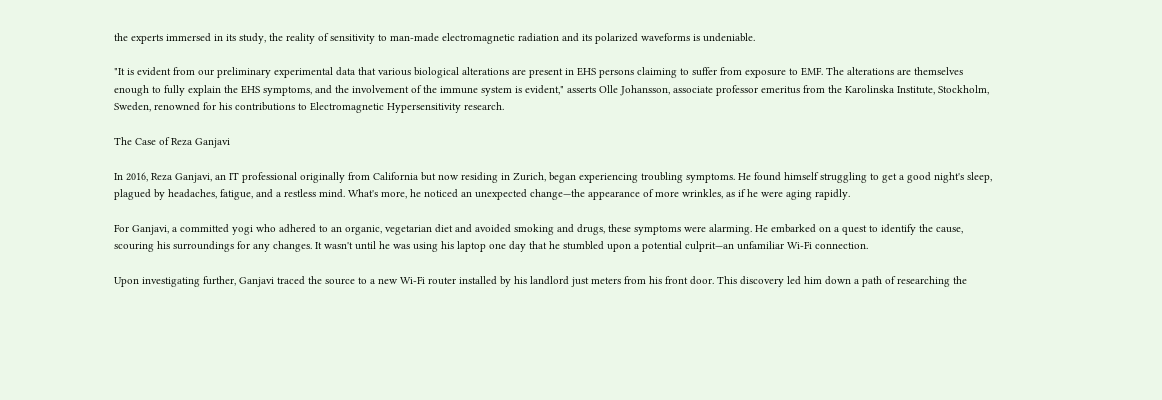the experts immersed in its study, the reality of sensitivity to man-made electromagnetic radiation and its polarized waveforms is undeniable.

"It is evident from our preliminary experimental data that various biological alterations are present in EHS persons claiming to suffer from exposure to EMF. The alterations are themselves enough to fully explain the EHS symptoms, and the involvement of the immune system is evident," asserts Olle Johansson, associate professor emeritus from the Karolinska Institute, Stockholm, Sweden, renowned for his contributions to Electromagnetic Hypersensitivity research.

The Case of Reza Ganjavi

In 2016, Reza Ganjavi, an IT professional originally from California but now residing in Zurich, began experiencing troubling symptoms. He found himself struggling to get a good night's sleep, plagued by headaches, fatigue, and a restless mind. What's more, he noticed an unexpected change—the appearance of more wrinkles, as if he were aging rapidly.

For Ganjavi, a committed yogi who adhered to an organic, vegetarian diet and avoided smoking and drugs, these symptoms were alarming. He embarked on a quest to identify the cause, scouring his surroundings for any changes. It wasn't until he was using his laptop one day that he stumbled upon a potential culprit—an unfamiliar Wi-Fi connection.

Upon investigating further, Ganjavi traced the source to a new Wi-Fi router installed by his landlord just meters from his front door. This discovery led him down a path of researching the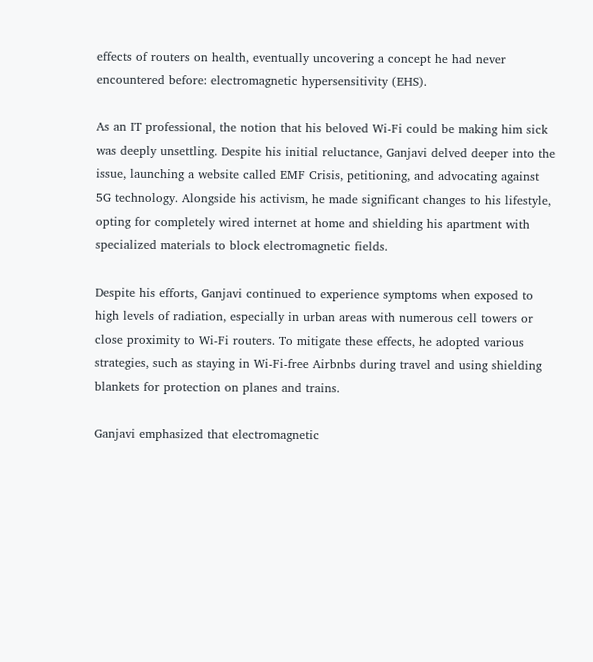effects of routers on health, eventually uncovering a concept he had never encountered before: electromagnetic hypersensitivity (EHS).

As an IT professional, the notion that his beloved Wi-Fi could be making him sick was deeply unsettling. Despite his initial reluctance, Ganjavi delved deeper into the issue, launching a website called EMF Crisis, petitioning, and advocating against 5G technology. Alongside his activism, he made significant changes to his lifestyle, opting for completely wired internet at home and shielding his apartment with specialized materials to block electromagnetic fields.

Despite his efforts, Ganjavi continued to experience symptoms when exposed to high levels of radiation, especially in urban areas with numerous cell towers or close proximity to Wi-Fi routers. To mitigate these effects, he adopted various strategies, such as staying in Wi-Fi-free Airbnbs during travel and using shielding blankets for protection on planes and trains.

Ganjavi emphasized that electromagnetic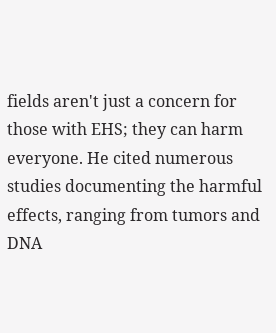fields aren't just a concern for those with EHS; they can harm everyone. He cited numerous studies documenting the harmful effects, ranging from tumors and DNA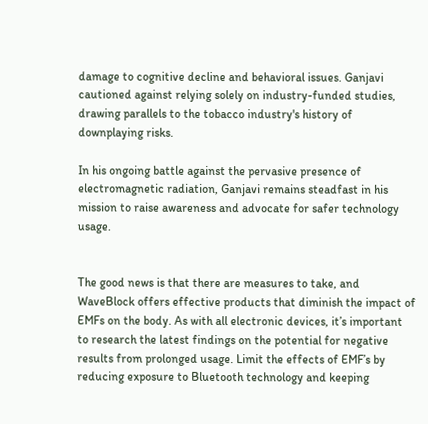damage to cognitive decline and behavioral issues. Ganjavi cautioned against relying solely on industry-funded studies, drawing parallels to the tobacco industry's history of downplaying risks.

In his ongoing battle against the pervasive presence of electromagnetic radiation, Ganjavi remains steadfast in his mission to raise awareness and advocate for safer technology usage.


The good news is that there are measures to take, and WaveBlock offers effective products that diminish the impact of EMFs on the body. As with all electronic devices, it’s important to research the latest findings on the potential for negative results from prolonged usage. Limit the effects of EMF’s by reducing exposure to Bluetooth technology and keeping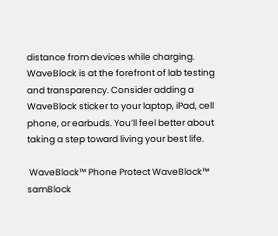distance from devices while charging.  WaveBlock is at the forefront of lab testing and transparency. Consider adding a WaveBlock sticker to your laptop, iPad, cell phone, or earbuds. You’ll feel better about taking a step toward living your best life.

 WaveBlock™ Phone Protect WaveBlock™ samBlock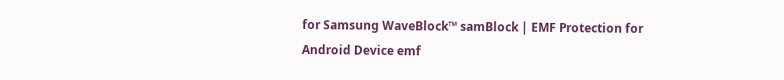for Samsung WaveBlock™ samBlock | EMF Protection for Android Device emf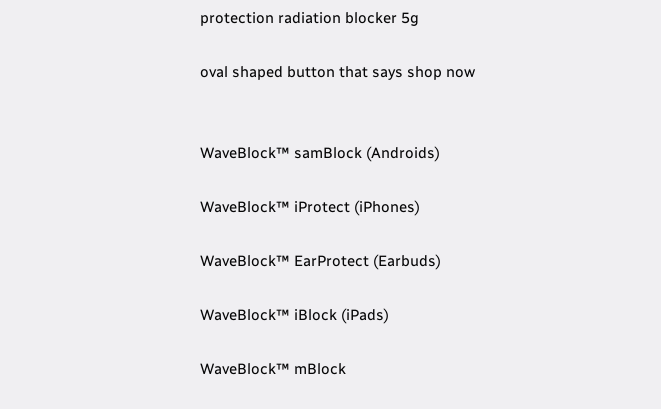protection radiation blocker 5g

oval shaped button that says shop now


WaveBlock™ samBlock (Androids)

WaveBlock™ iProtect (iPhones)

WaveBlock™ EarProtect (Earbuds)

WaveBlock™ iBlock (iPads)

WaveBlock™ mBlock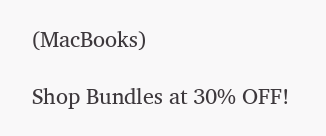(MacBooks)

Shop Bundles at 30% OFF!